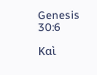Genesis 30:6

Καὶ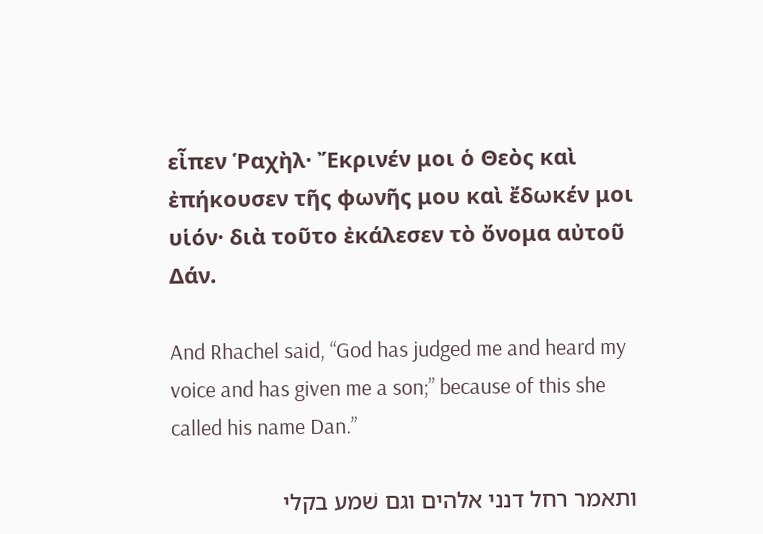εἶπεν Ῥαχὴλ· Ἔκρινέν μοι ὁ Θεὸς καὶ ἐπήκουσεν τῆς φωνῆς μου καὶ ἔδωκέν μοι υἱόν· διὰ τοῦτο ἐκάλεσεν τὸ ὄνομα αὐτοῦ Δάν.

And Rhachel said, “God has judged me and heard my voice and has given me a son;” because of this she called his name Dan.”

ותאמר רחל דנני אלהים וגם שׁמע בקלי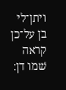ויתן־לי בן על־כן קראה שׁמו דן׃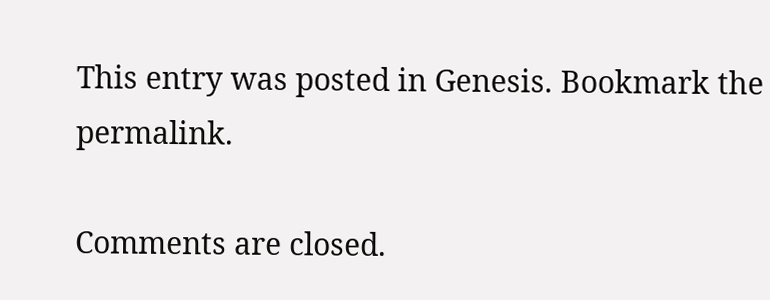This entry was posted in Genesis. Bookmark the permalink.

Comments are closed.